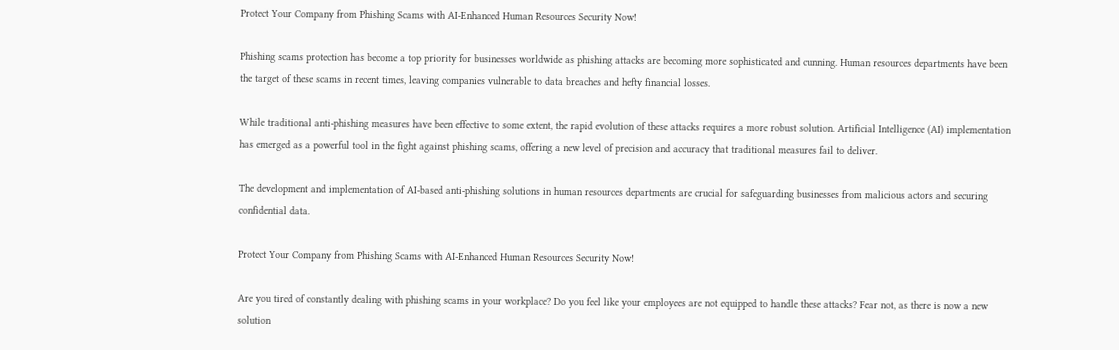Protect Your Company from Phishing Scams with AI-Enhanced Human Resources Security Now!

Phishing scams protection has become a top priority for businesses worldwide as phishing attacks are becoming more sophisticated and cunning. Human resources departments have been the target of these scams in recent times, leaving companies vulnerable to data breaches and hefty financial losses.

While traditional anti-phishing measures have been effective to some extent, the rapid evolution of these attacks requires a more robust solution. Artificial Intelligence (AI) implementation has emerged as a powerful tool in the fight against phishing scams, offering a new level of precision and accuracy that traditional measures fail to deliver.

The development and implementation of AI-based anti-phishing solutions in human resources departments are crucial for safeguarding businesses from malicious actors and securing confidential data.

Protect Your Company from Phishing Scams with AI-Enhanced Human Resources Security Now!

Are you tired of constantly dealing with phishing scams in your workplace? Do you feel like your employees are not equipped to handle these attacks? Fear not, as there is now a new solution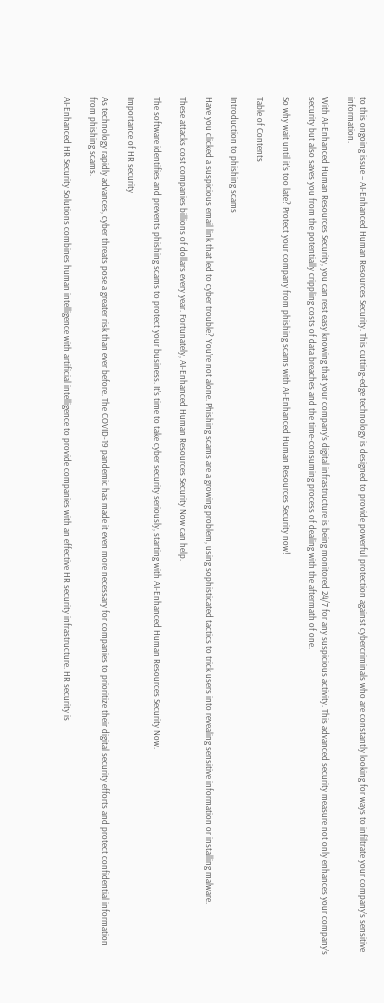to this ongoing issue – AI-Enhanced Human Resources Security. This cutting-edge technology is designed to provide powerful protection against cybercriminals who are constantly looking for ways to infiltrate your company’s sensitive information.

With AI-Enhanced Human Resources Security, you can rest easy knowing that your company’s digital infrastructure is being monitored 24/7 for any suspicious activity. This advanced security measure not only enhances your company’s security but also saves you from the potentially crippling costs of data breaches and the time-consuming process of dealing with the aftermath of one.

So why wait until it’s too late? Protect your company from phishing scams with AI-Enhanced Human Resources Security now!

Table of Contents

Introduction to phishing scams

Have you clicked a suspicious email link that led to cyber trouble? You’re not alone. Phishing scams are a growing problem, using sophisticated tactics to trick users into revealing sensitive information or installing malware.

These attacks cost companies billions of dollars every year. Fortunately, AI-Enhanced Human Resources Security Now can help.

The software identifies and prevents phishing scams to protect your business. It’s time to take cyber security seriously, starting with AI-Enhanced Human Resources Security Now.

Importance of HR security

As technology rapidly advances, cyber threats pose a greater risk than ever before. The COVID-19 pandemic has made it even more necessary for companies to prioritize their digital security efforts and protect confidential information from phishing scams.

AI-Enhanced HR Security Solutions combines human intelligence with artificial intelligence to provide companies with an effective HR security infrastructure. HR security is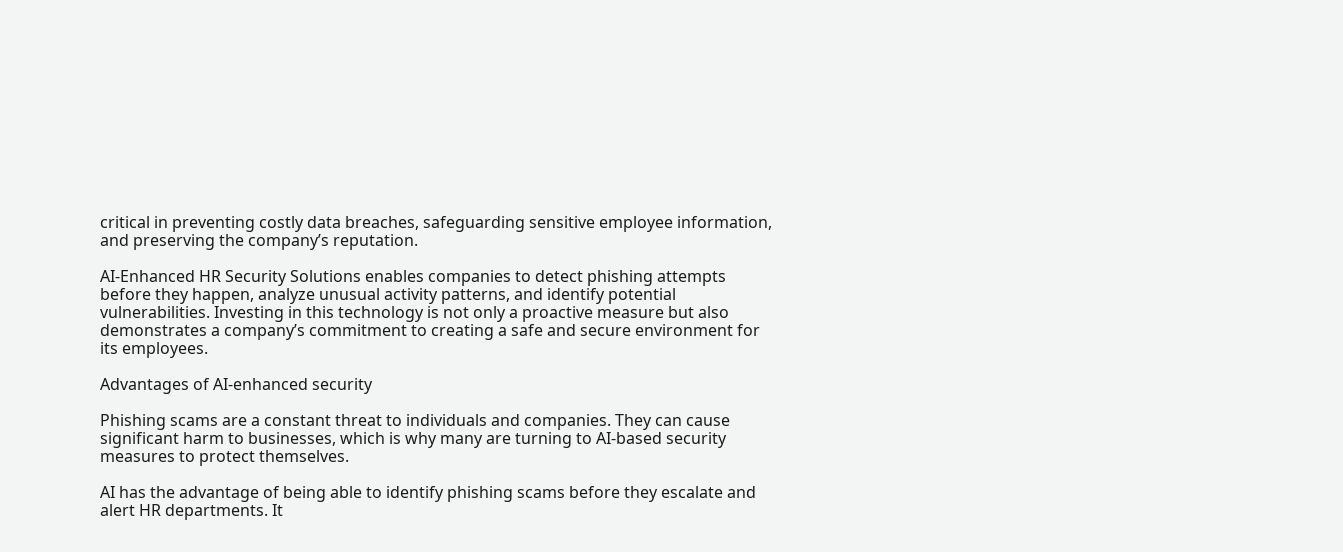critical in preventing costly data breaches, safeguarding sensitive employee information, and preserving the company’s reputation.

AI-Enhanced HR Security Solutions enables companies to detect phishing attempts before they happen, analyze unusual activity patterns, and identify potential vulnerabilities. Investing in this technology is not only a proactive measure but also demonstrates a company’s commitment to creating a safe and secure environment for its employees.

Advantages of AI-enhanced security

Phishing scams are a constant threat to individuals and companies. They can cause significant harm to businesses, which is why many are turning to AI-based security measures to protect themselves.

AI has the advantage of being able to identify phishing scams before they escalate and alert HR departments. It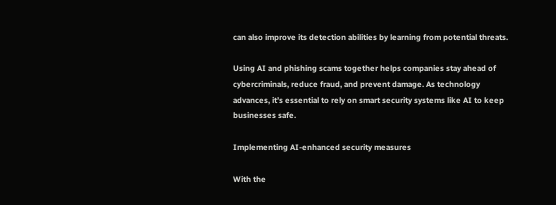can also improve its detection abilities by learning from potential threats.

Using AI and phishing scams together helps companies stay ahead of cybercriminals, reduce fraud, and prevent damage. As technology advances, it’s essential to rely on smart security systems like AI to keep businesses safe.

Implementing AI-enhanced security measures

With the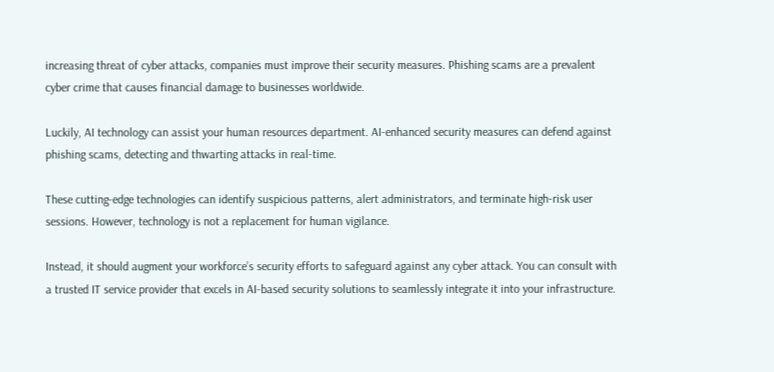increasing threat of cyber attacks, companies must improve their security measures. Phishing scams are a prevalent cyber crime that causes financial damage to businesses worldwide.

Luckily, AI technology can assist your human resources department. AI-enhanced security measures can defend against phishing scams, detecting and thwarting attacks in real-time.

These cutting-edge technologies can identify suspicious patterns, alert administrators, and terminate high-risk user sessions. However, technology is not a replacement for human vigilance.

Instead, it should augment your workforce’s security efforts to safeguard against any cyber attack. You can consult with a trusted IT service provider that excels in AI-based security solutions to seamlessly integrate it into your infrastructure.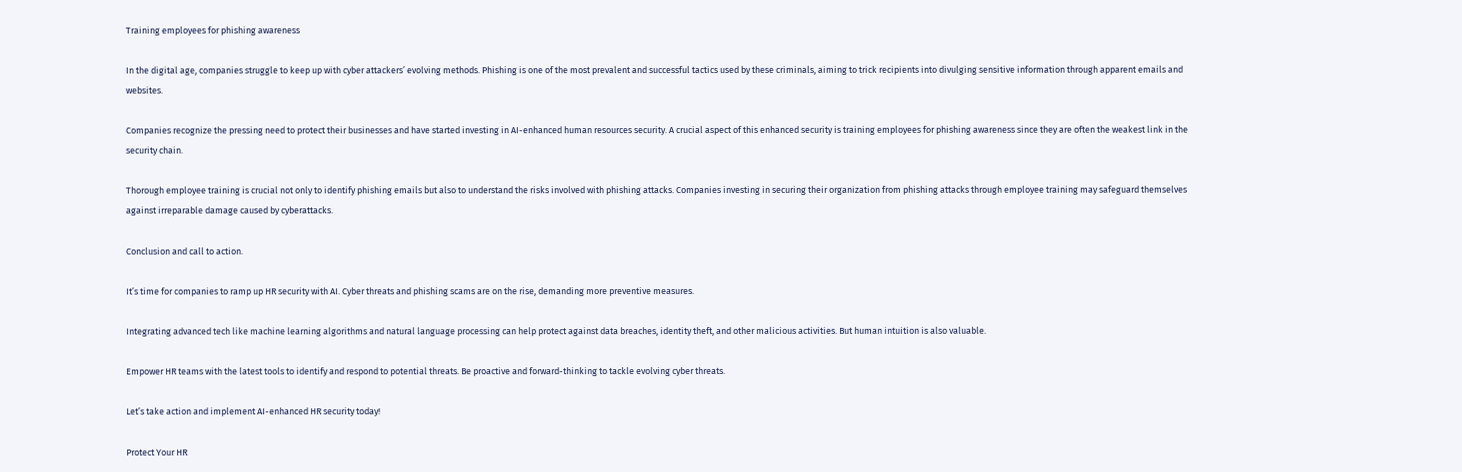Training employees for phishing awareness

In the digital age, companies struggle to keep up with cyber attackers’ evolving methods. Phishing is one of the most prevalent and successful tactics used by these criminals, aiming to trick recipients into divulging sensitive information through apparent emails and websites.

Companies recognize the pressing need to protect their businesses and have started investing in AI-enhanced human resources security. A crucial aspect of this enhanced security is training employees for phishing awareness since they are often the weakest link in the security chain.

Thorough employee training is crucial not only to identify phishing emails but also to understand the risks involved with phishing attacks. Companies investing in securing their organization from phishing attacks through employee training may safeguard themselves against irreparable damage caused by cyberattacks.

Conclusion and call to action.

It’s time for companies to ramp up HR security with AI. Cyber threats and phishing scams are on the rise, demanding more preventive measures.

Integrating advanced tech like machine learning algorithms and natural language processing can help protect against data breaches, identity theft, and other malicious activities. But human intuition is also valuable.

Empower HR teams with the latest tools to identify and respond to potential threats. Be proactive and forward-thinking to tackle evolving cyber threats.

Let’s take action and implement AI-enhanced HR security today!

Protect Your HR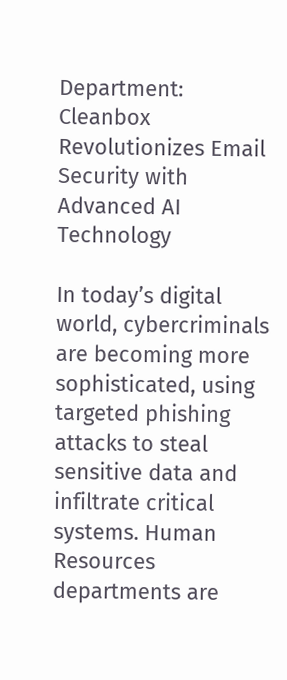Department: Cleanbox Revolutionizes Email Security with Advanced AI Technology

In today’s digital world, cybercriminals are becoming more sophisticated, using targeted phishing attacks to steal sensitive data and infiltrate critical systems. Human Resources departments are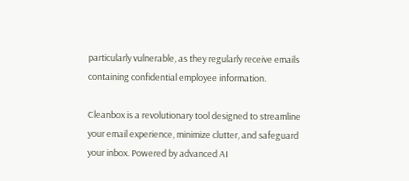particularly vulnerable, as they regularly receive emails containing confidential employee information.

Cleanbox is a revolutionary tool designed to streamline your email experience, minimize clutter, and safeguard your inbox. Powered by advanced AI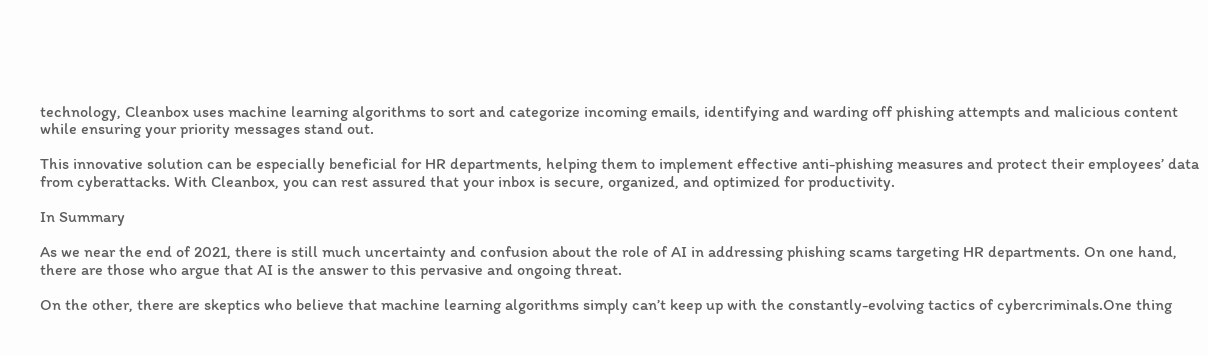technology, Cleanbox uses machine learning algorithms to sort and categorize incoming emails, identifying and warding off phishing attempts and malicious content while ensuring your priority messages stand out.

This innovative solution can be especially beneficial for HR departments, helping them to implement effective anti-phishing measures and protect their employees’ data from cyberattacks. With Cleanbox, you can rest assured that your inbox is secure, organized, and optimized for productivity.

In Summary

As we near the end of 2021, there is still much uncertainty and confusion about the role of AI in addressing phishing scams targeting HR departments. On one hand, there are those who argue that AI is the answer to this pervasive and ongoing threat.

On the other, there are skeptics who believe that machine learning algorithms simply can’t keep up with the constantly-evolving tactics of cybercriminals.One thing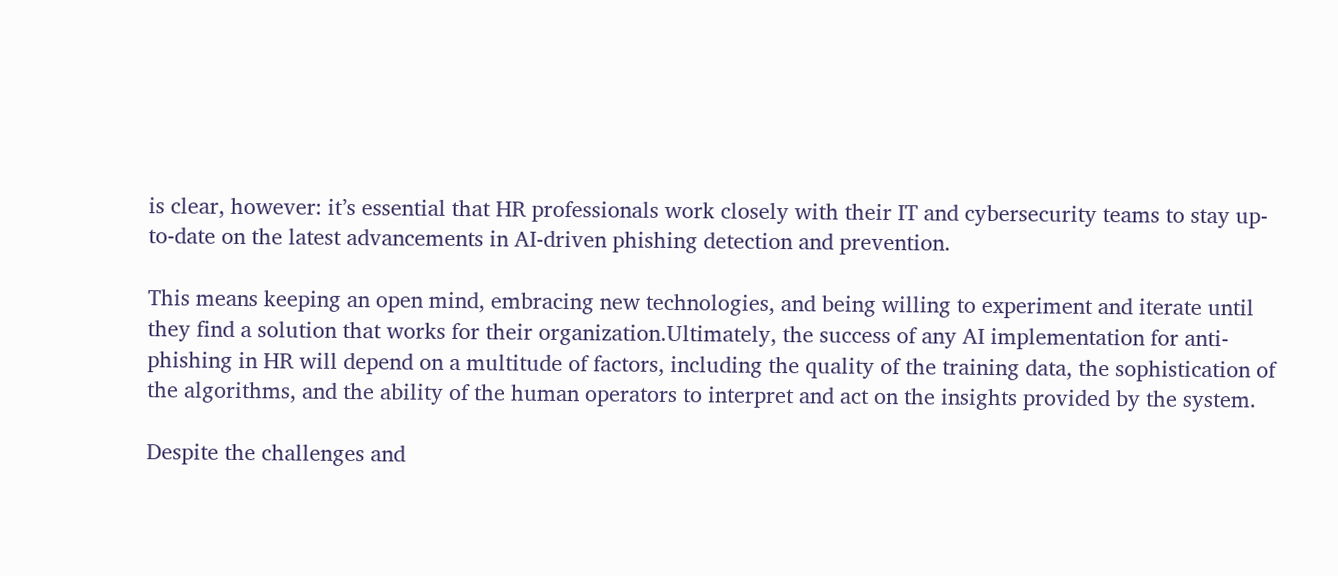is clear, however: it’s essential that HR professionals work closely with their IT and cybersecurity teams to stay up-to-date on the latest advancements in AI-driven phishing detection and prevention.

This means keeping an open mind, embracing new technologies, and being willing to experiment and iterate until they find a solution that works for their organization.Ultimately, the success of any AI implementation for anti-phishing in HR will depend on a multitude of factors, including the quality of the training data, the sophistication of the algorithms, and the ability of the human operators to interpret and act on the insights provided by the system.

Despite the challenges and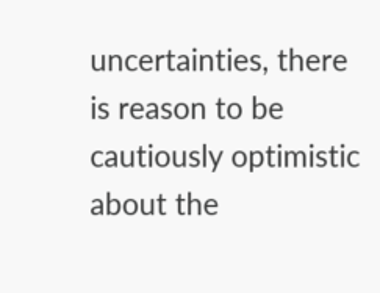uncertainties, there is reason to be cautiously optimistic about the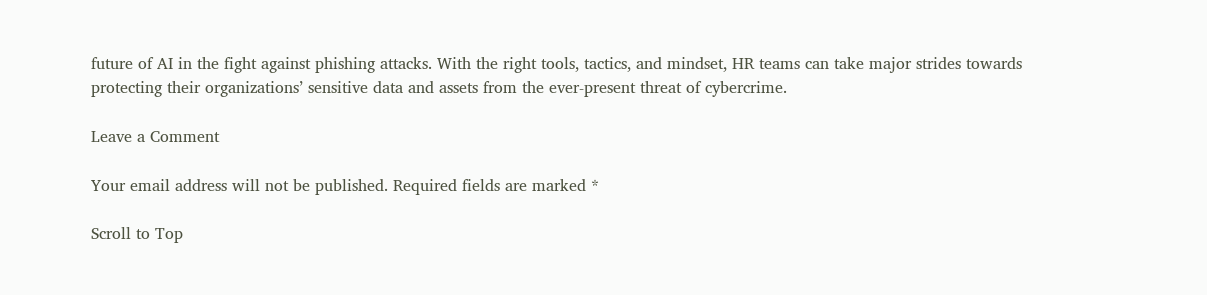future of AI in the fight against phishing attacks. With the right tools, tactics, and mindset, HR teams can take major strides towards protecting their organizations’ sensitive data and assets from the ever-present threat of cybercrime.

Leave a Comment

Your email address will not be published. Required fields are marked *

Scroll to Top